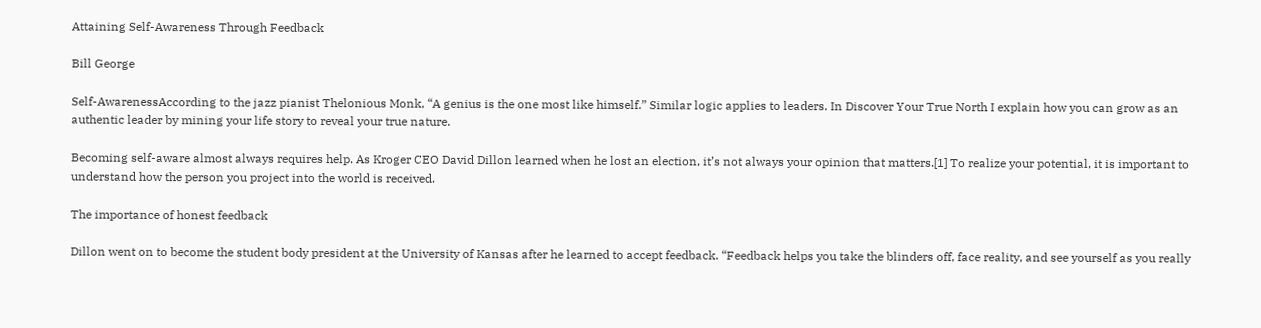Attaining Self-Awareness Through Feedback

Bill George

Self-AwarenessAccording to the jazz pianist Thelonious Monk, “A genius is the one most like himself.” Similar logic applies to leaders. In Discover Your True North I explain how you can grow as an authentic leader by mining your life story to reveal your true nature.

Becoming self-aware almost always requires help. As Kroger CEO David Dillon learned when he lost an election, it’s not always your opinion that matters.[1] To realize your potential, it is important to understand how the person you project into the world is received.

The importance of honest feedback

Dillon went on to become the student body president at the University of Kansas after he learned to accept feedback. “Feedback helps you take the blinders off, face reality, and see yourself as you really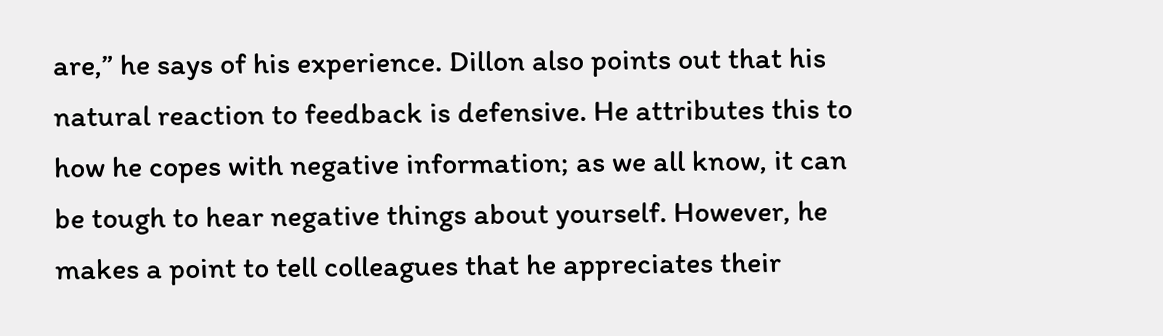are,” he says of his experience. Dillon also points out that his natural reaction to feedback is defensive. He attributes this to how he copes with negative information; as we all know, it can be tough to hear negative things about yourself. However, he makes a point to tell colleagues that he appreciates their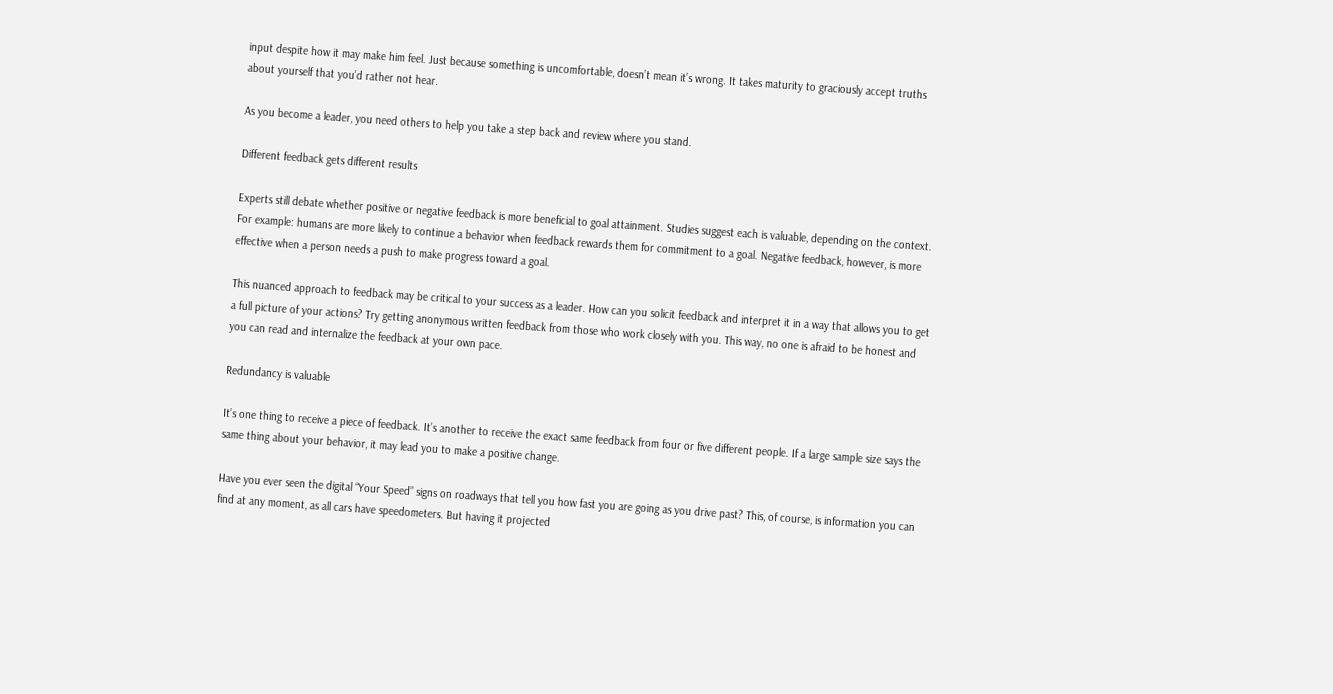input despite how it may make him feel. Just because something is uncomfortable, doesn’t mean it’s wrong. It takes maturity to graciously accept truths about yourself that you’d rather not hear.

As you become a leader, you need others to help you take a step back and review where you stand.

Different feedback gets different results

Experts still debate whether positive or negative feedback is more beneficial to goal attainment. Studies suggest each is valuable, depending on the context. For example: humans are more likely to continue a behavior when feedback rewards them for commitment to a goal. Negative feedback, however, is more effective when a person needs a push to make progress toward a goal.

This nuanced approach to feedback may be critical to your success as a leader. How can you solicit feedback and interpret it in a way that allows you to get a full picture of your actions? Try getting anonymous written feedback from those who work closely with you. This way, no one is afraid to be honest and you can read and internalize the feedback at your own pace.

Redundancy is valuable

It’s one thing to receive a piece of feedback. It’s another to receive the exact same feedback from four or five different people. If a large sample size says the same thing about your behavior, it may lead you to make a positive change.

Have you ever seen the digital “Your Speed” signs on roadways that tell you how fast you are going as you drive past? This, of course, is information you can find at any moment, as all cars have speedometers. But having it projected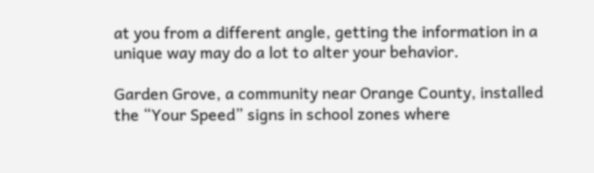at you from a different angle, getting the information in a unique way may do a lot to alter your behavior.

Garden Grove, a community near Orange County, installed the “Your Speed” signs in school zones where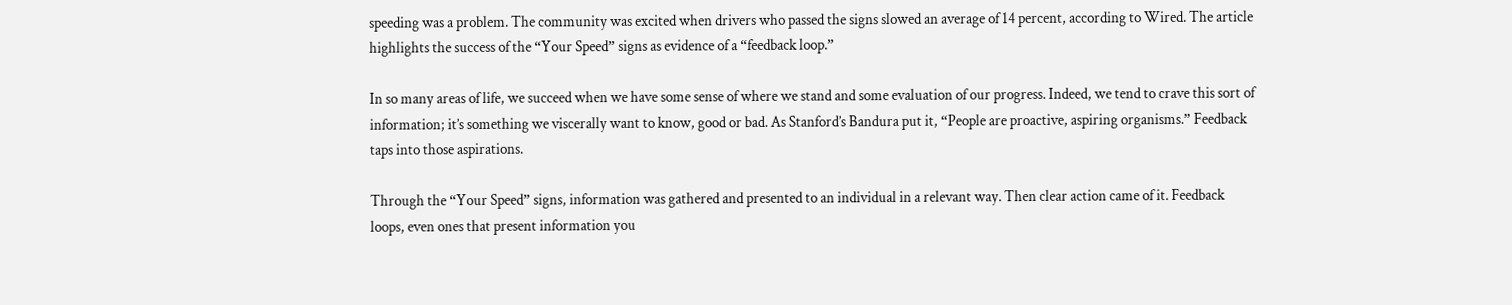speeding was a problem. The community was excited when drivers who passed the signs slowed an average of 14 percent, according to Wired. The article highlights the success of the “Your Speed” signs as evidence of a “feedback loop.”

In so many areas of life, we succeed when we have some sense of where we stand and some evaluation of our progress. Indeed, we tend to crave this sort of information; it’s something we viscerally want to know, good or bad. As Stanford’s Bandura put it, “People are proactive, aspiring organisms.” Feedback taps into those aspirations.

Through the “Your Speed” signs, information was gathered and presented to an individual in a relevant way. Then clear action came of it. Feedback loops, even ones that present information you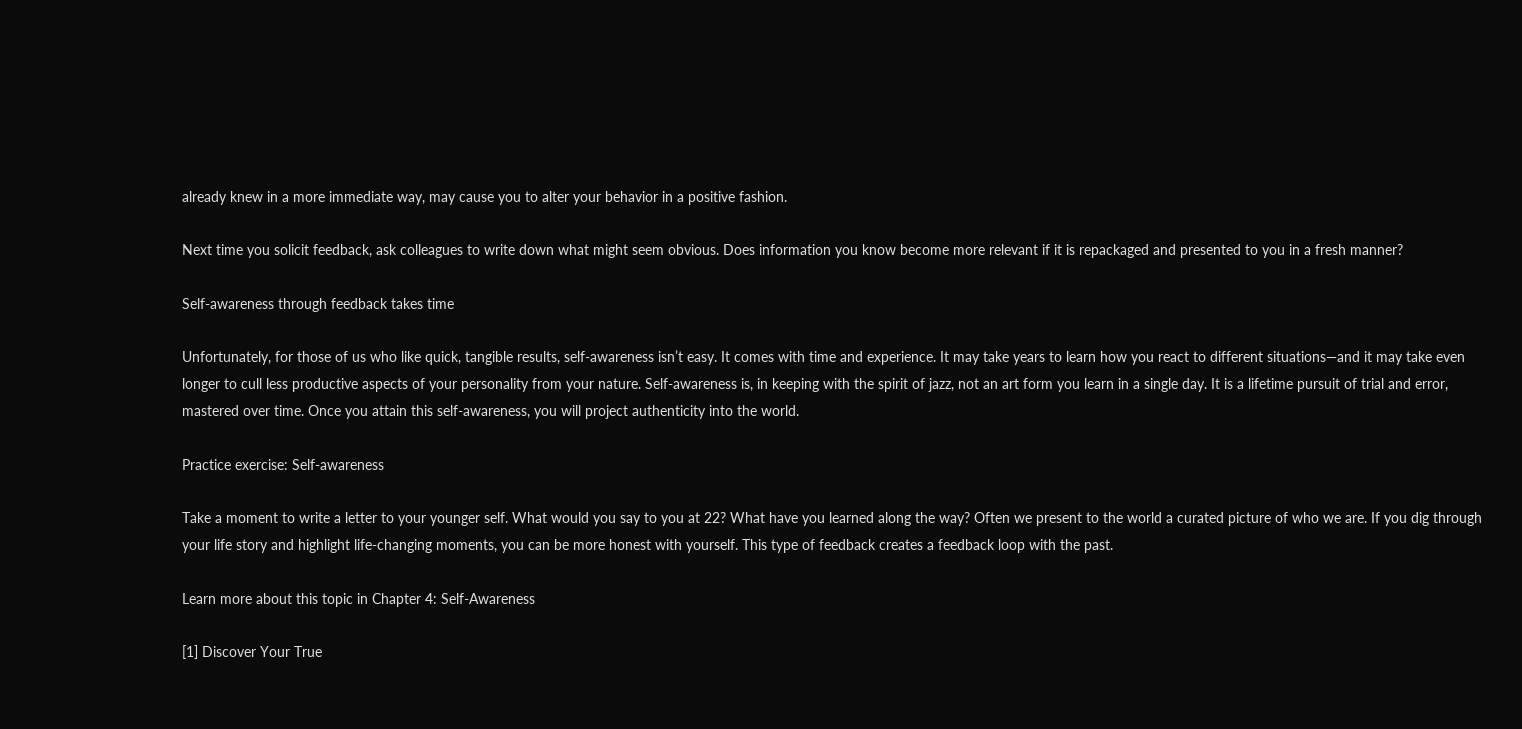already knew in a more immediate way, may cause you to alter your behavior in a positive fashion.

Next time you solicit feedback, ask colleagues to write down what might seem obvious. Does information you know become more relevant if it is repackaged and presented to you in a fresh manner?

Self-awareness through feedback takes time

Unfortunately, for those of us who like quick, tangible results, self-awareness isn’t easy. It comes with time and experience. It may take years to learn how you react to different situations—and it may take even longer to cull less productive aspects of your personality from your nature. Self-awareness is, in keeping with the spirit of jazz, not an art form you learn in a single day. It is a lifetime pursuit of trial and error, mastered over time. Once you attain this self-awareness, you will project authenticity into the world.

Practice exercise: Self-awareness

Take a moment to write a letter to your younger self. What would you say to you at 22? What have you learned along the way? Often we present to the world a curated picture of who we are. If you dig through your life story and highlight life-changing moments, you can be more honest with yourself. This type of feedback creates a feedback loop with the past.

Learn more about this topic in Chapter 4: Self-Awareness

[1] Discover Your True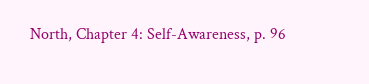North, Chapter 4: Self-Awareness, p. 96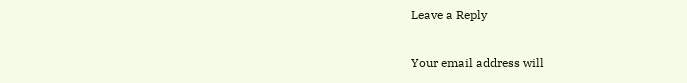Leave a Reply

Your email address will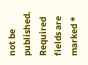not be published. Required fields are marked *